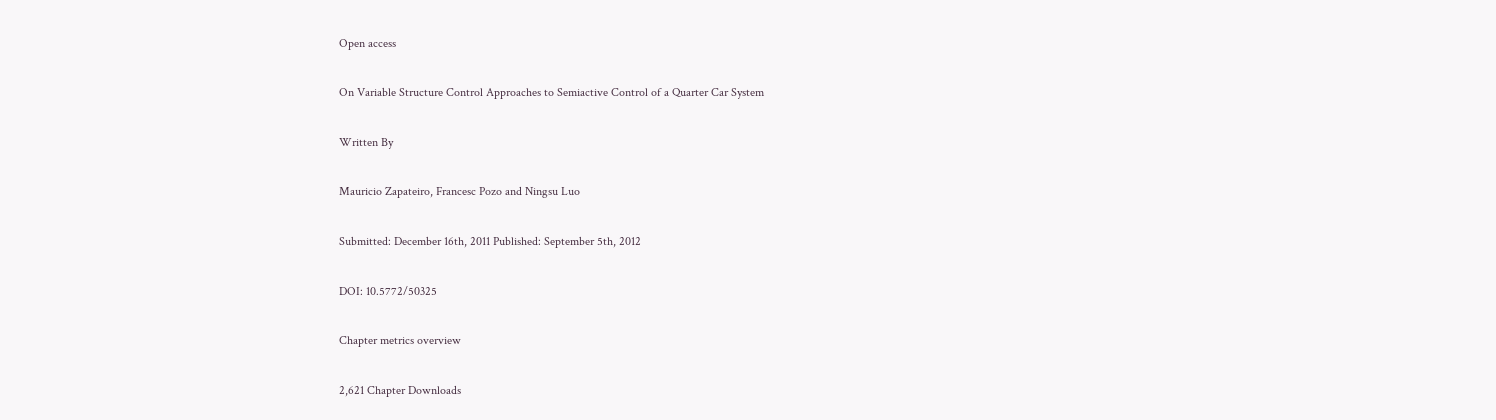Open access

On Variable Structure Control Approaches to Semiactive Control of a Quarter Car System

Written By

Mauricio Zapateiro, Francesc Pozo and Ningsu Luo

Submitted: December 16th, 2011 Published: September 5th, 2012

DOI: 10.5772/50325

Chapter metrics overview

2,621 Chapter Downloads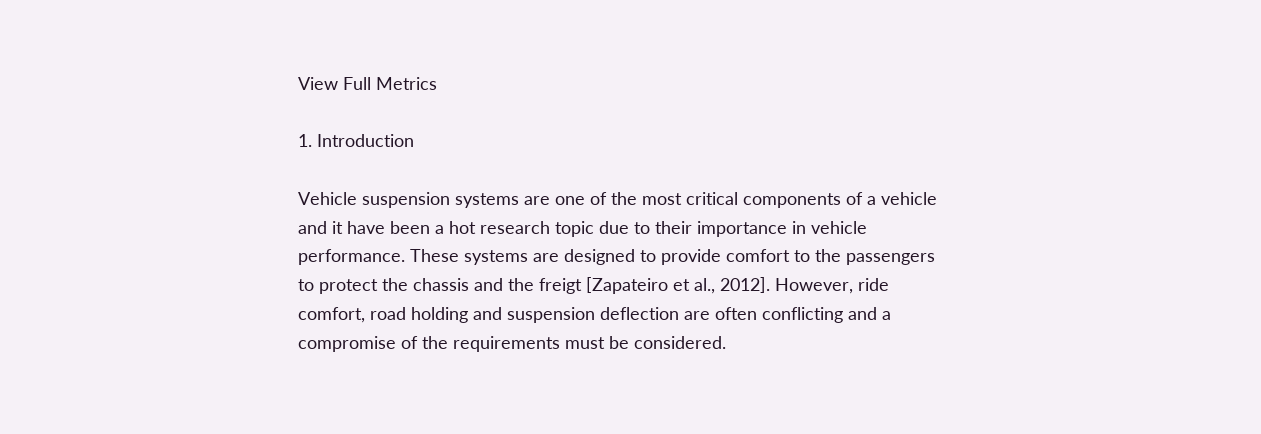View Full Metrics

1. Introduction

Vehicle suspension systems are one of the most critical components of a vehicle and it have been a hot research topic due to their importance in vehicle performance. These systems are designed to provide comfort to the passengers to protect the chassis and the freigt [Zapateiro et al., 2012]. However, ride comfort, road holding and suspension deflection are often conflicting and a compromise of the requirements must be considered.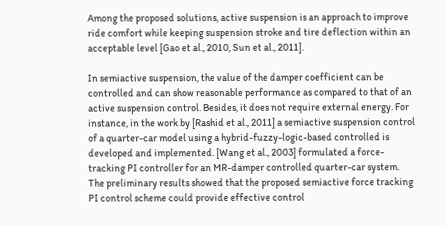Among the proposed solutions, active suspension is an approach to improve ride comfort while keeping suspension stroke and tire deflection within an acceptable level [Gao et al., 2010, Sun et al., 2011].

In semiactive suspension, the value of the damper coefficient can be controlled and can show reasonable performance as compared to that of an active suspension control. Besides, it does not require external energy. For instance, in the work by [Rashid et al., 2011] a semiactive suspension control of a quarter-car model using a hybrid-fuzzy-logic-based controlled is developed and implemented. [Wang et al., 2003] formulated a force-tracking PI controller for an MR-damper controlled quarter-car system. The preliminary results showed that the proposed semiactive force tracking PI control scheme could provide effective control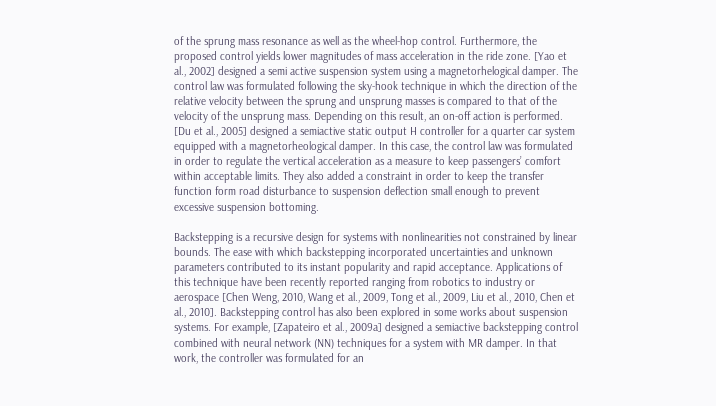of the sprung mass resonance as well as the wheel-hop control. Furthermore, the proposed control yields lower magnitudes of mass acceleration in the ride zone. [Yao et al., 2002] designed a semi active suspension system using a magnetorhelogical damper. The control law was formulated following the sky-hook technique in which the direction of the relative velocity between the sprung and unsprung masses is compared to that of the velocity of the unsprung mass. Depending on this result, an on-off action is performed. [Du et al., 2005] designed a semiactive static output H controller for a quarter car system equipped with a magnetorheological damper. In this case, the control law was formulated in order to regulate the vertical acceleration as a measure to keep passengers’ comfort within acceptable limits. They also added a constraint in order to keep the transfer function form road disturbance to suspension deflection small enough to prevent excessive suspension bottoming.

Backstepping is a recursive design for systems with nonlinearities not constrained by linear bounds. The ease with which backstepping incorporated uncertainties and unknown parameters contributed to its instant popularity and rapid acceptance. Applications of this technique have been recently reported ranging from robotics to industry or aerospace [Chen Weng, 2010, Wang et al., 2009, Tong et al., 2009, Liu et al., 2010, Chen et al., 2010]. Backstepping control has also been explored in some works about suspension systems. For example, [Zapateiro et al., 2009a] designed a semiactive backstepping control combined with neural network (NN) techniques for a system with MR damper. In that work, the controller was formulated for an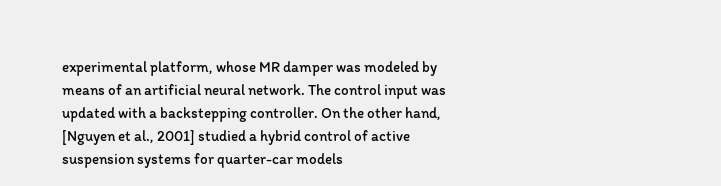experimental platform, whose MR damper was modeled by means of an artificial neural network. The control input was updated with a backstepping controller. On the other hand, [Nguyen et al., 2001] studied a hybrid control of active suspension systems for quarter-car models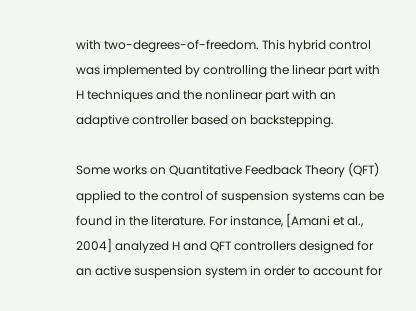with two-degrees-of-freedom. This hybrid control was implemented by controlling the linear part with H techniques and the nonlinear part with an adaptive controller based on backstepping.

Some works on Quantitative Feedback Theory (QFT) applied to the control of suspension systems can be found in the literature. For instance, [Amani et al., 2004] analyzed H and QFT controllers designed for an active suspension system in order to account for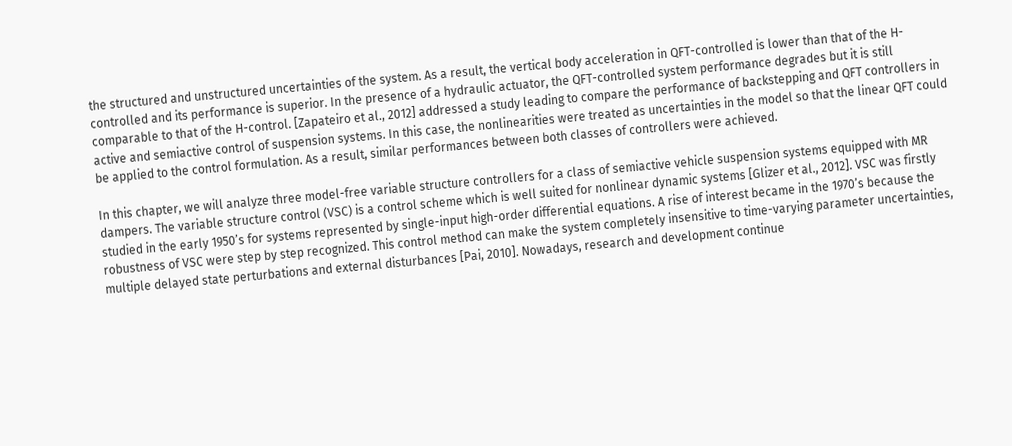the structured and unstructured uncertainties of the system. As a result, the vertical body acceleration in QFT-controlled is lower than that of the H-controlled and its performance is superior. In the presence of a hydraulic actuator, the QFT-controlled system performance degrades but it is still comparable to that of the H-control. [Zapateiro et al., 2012] addressed a study leading to compare the performance of backstepping and QFT controllers in active and semiactive control of suspension systems. In this case, the nonlinearities were treated as uncertainties in the model so that the linear QFT could be applied to the control formulation. As a result, similar performances between both classes of controllers were achieved.

In this chapter, we will analyze three model-free variable structure controllers for a class of semiactive vehicle suspension systems equipped with MR dampers. The variable structure control (VSC) is a control scheme which is well suited for nonlinear dynamic systems [Glizer et al., 2012]. VSC was firstly studied in the early 1950’s for systems represented by single-input high-order differential equations. A rise of interest became in the 1970’s because the robustness of VSC were step by step recognized. This control method can make the system completely insensitive to time-varying parameter uncertainties, multiple delayed state perturbations and external disturbances [Pai, 2010]. Nowadays, research and development continue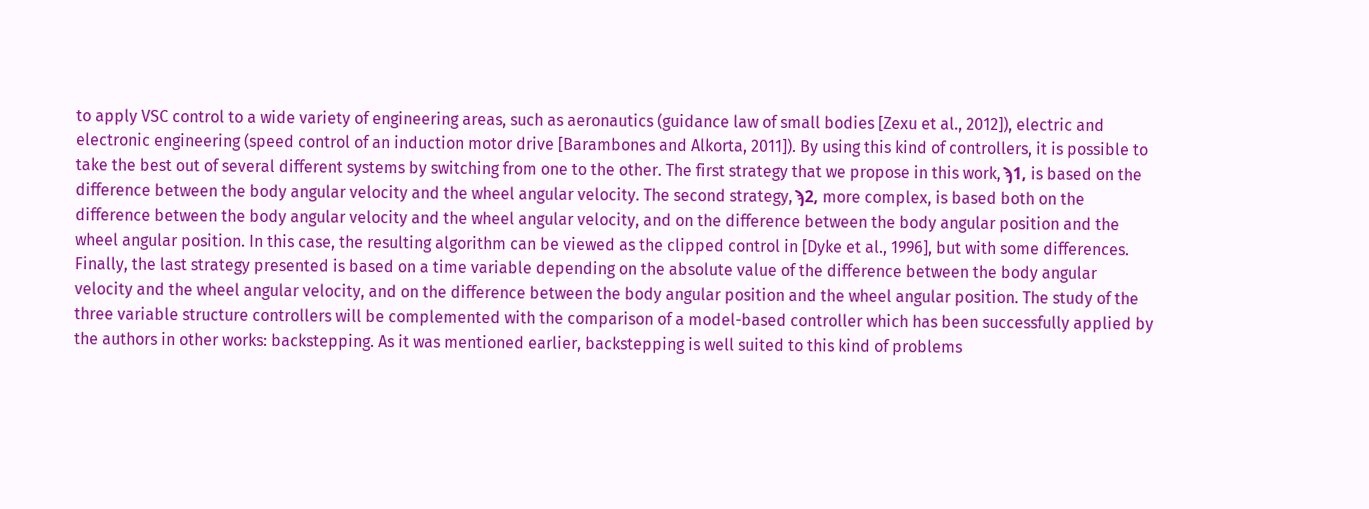to apply VSC control to a wide variety of engineering areas, such as aeronautics (guidance law of small bodies [Zexu et al., 2012]), electric and electronic engineering (speed control of an induction motor drive [Barambones and Alkorta, 2011]). By using this kind of controllers, it is possible to take the best out of several different systems by switching from one to the other. The first strategy that we propose in this work, ϡ1, is based on the difference between the body angular velocity and the wheel angular velocity. The second strategy, ϡ2, more complex, is based both on the difference between the body angular velocity and the wheel angular velocity, and on the difference between the body angular position and the wheel angular position. In this case, the resulting algorithm can be viewed as the clipped control in [Dyke et al., 1996], but with some differences. Finally, the last strategy presented is based on a time variable depending on the absolute value of the difference between the body angular velocity and the wheel angular velocity, and on the difference between the body angular position and the wheel angular position. The study of the three variable structure controllers will be complemented with the comparison of a model-based controller which has been successfully applied by the authors in other works: backstepping. As it was mentioned earlier, backstepping is well suited to this kind of problems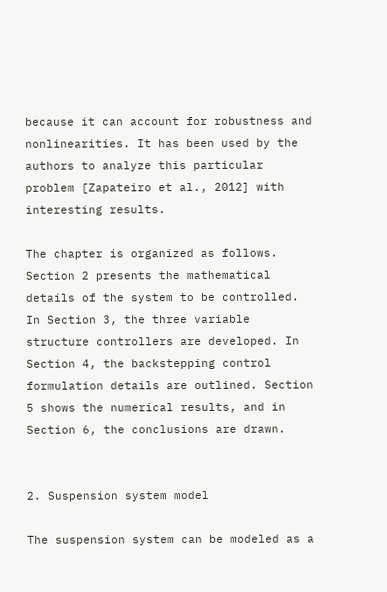because it can account for robustness and nonlinearities. It has been used by the authors to analyze this particular problem [Zapateiro et al., 2012] with interesting results.

The chapter is organized as follows. Section 2 presents the mathematical details of the system to be controlled. In Section 3, the three variable structure controllers are developed. In Section 4, the backstepping control formulation details are outlined. Section 5 shows the numerical results, and in Section 6, the conclusions are drawn.


2. Suspension system model

The suspension system can be modeled as a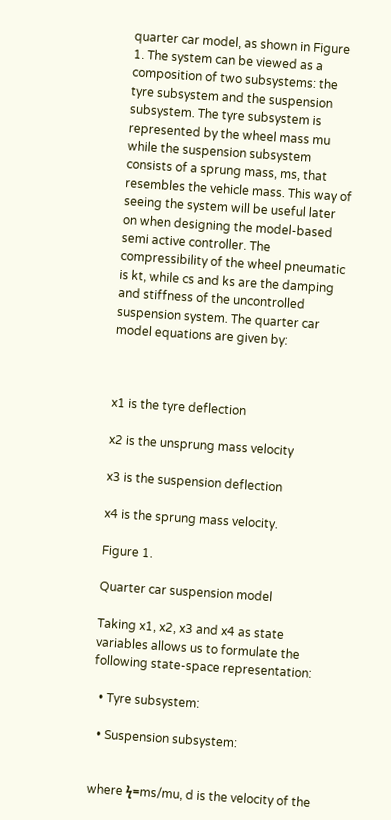quarter car model, as shown in Figure 1. The system can be viewed as a composition of two subsystems: the tyre subsystem and the suspension subsystem. The tyre subsystem is represented by the wheel mass mu while the suspension subsystem consists of a sprung mass, ms, that resembles the vehicle mass. This way of seeing the system will be useful later on when designing the model-based semi active controller. The compressibility of the wheel pneumatic is kt, while cs and ks are the damping and stiffness of the uncontrolled suspension system. The quarter car model equations are given by:



x1 is the tyre deflection

x2 is the unsprung mass velocity

x3 is the suspension deflection

x4 is the sprung mass velocity.

Figure 1.

Quarter car suspension model

Taking x1, x2, x3 and x4 as state variables allows us to formulate the following state-space representation:

  • Tyre subsystem:

  • Suspension subsystem:


where ϟ=ms/mu, d is the velocity of the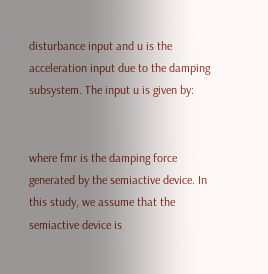disturbance input and u is the acceleration input due to the damping subsystem. The input u is given by:


where fmr is the damping force generated by the semiactive device. In this study, we assume that the semiactive device is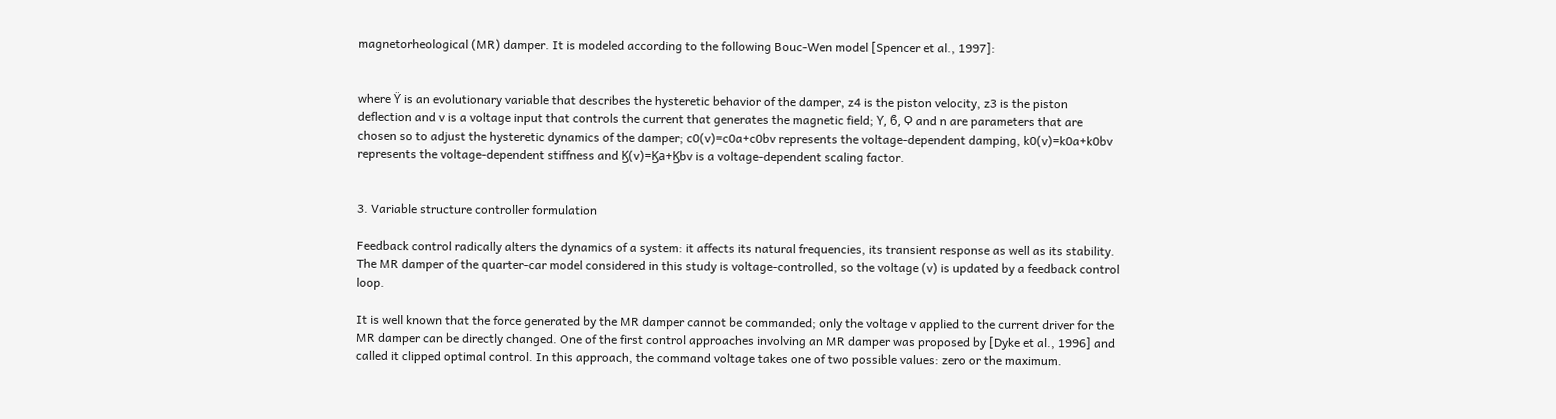magnetorheological (MR) damper. It is modeled according to the following Bouc-Wen model [Spencer et al., 1997]:


where ϔ is an evolutionary variable that describes the hysteretic behavior of the damper, z4 is the piston velocity, z3 is the piston deflection and v is a voltage input that controls the current that generates the magnetic field; ϒ, ϐ, Ϙ and n are parameters that are chosen so to adjust the hysteretic dynamics of the damper; c0(v)=c0a+c0bv represents the voltage-dependent damping, k0(v)=k0a+k0bv represents the voltage-dependent stiffness and Ϗ(v)=Ϗa+Ϗbv is a voltage-dependent scaling factor.


3. Variable structure controller formulation

Feedback control radically alters the dynamics of a system: it affects its natural frequencies, its transient response as well as its stability. The MR damper of the quarter-car model considered in this study is voltage-controlled, so the voltage (v) is updated by a feedback control loop.

It is well known that the force generated by the MR damper cannot be commanded; only the voltage v applied to the current driver for the MR damper can be directly changed. One of the first control approaches involving an MR damper was proposed by [Dyke et al., 1996] and called it clipped optimal control. In this approach, the command voltage takes one of two possible values: zero or the maximum.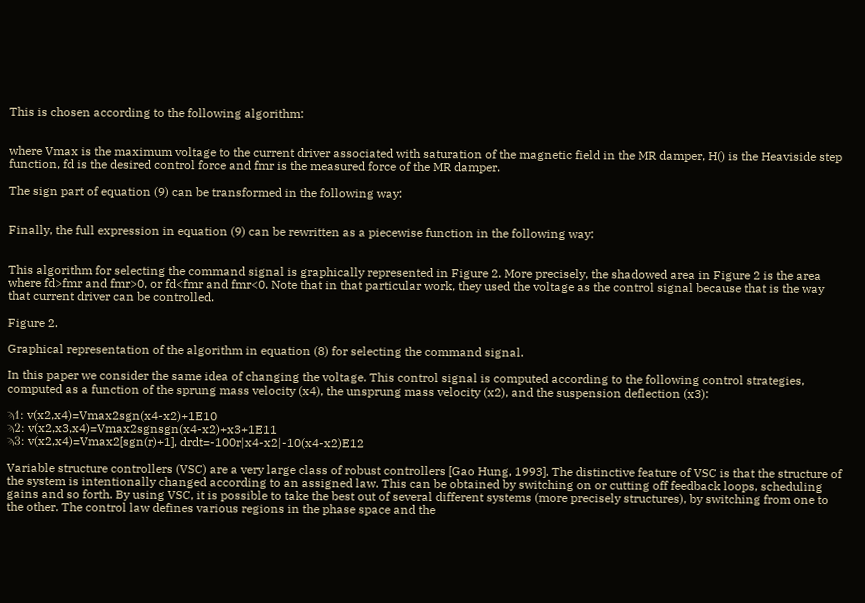This is chosen according to the following algorithm:


where Vmax is the maximum voltage to the current driver associated with saturation of the magnetic field in the MR damper, H() is the Heaviside step function, fd is the desired control force and fmr is the measured force of the MR damper.

The sign part of equation (9) can be transformed in the following way:


Finally, the full expression in equation (9) can be rewritten as a piecewise function in the following way:


This algorithm for selecting the command signal is graphically represented in Figure 2. More precisely, the shadowed area in Figure 2 is the area where fd>fmr and fmr>0, or fd<fmr and fmr<0. Note that in that particular work, they used the voltage as the control signal because that is the way that current driver can be controlled.

Figure 2.

Graphical representation of the algorithm in equation (8) for selecting the command signal.

In this paper we consider the same idea of changing the voltage. This control signal is computed according to the following control strategies, computed as a function of the sprung mass velocity (x4), the unsprung mass velocity (x2), and the suspension deflection (x3):

ϡ1: v(x2,x4)=Vmax2sgn(x4-x2)+1E10
ϡ2: v(x2,x3,x4)=Vmax2sgnsgn(x4-x2)+x3+1E11
ϡ3: v(x2,x4)=Vmax2[sgn(r)+1], drdt=-100r|x4-x2|-10(x4-x2)E12

Variable structure controllers (VSC) are a very large class of robust controllers [Gao Hung, 1993]. The distinctive feature of VSC is that the structure of the system is intentionally changed according to an assigned law. This can be obtained by switching on or cutting off feedback loops, scheduling gains and so forth. By using VSC, it is possible to take the best out of several different systems (more precisely structures), by switching from one to the other. The control law defines various regions in the phase space and the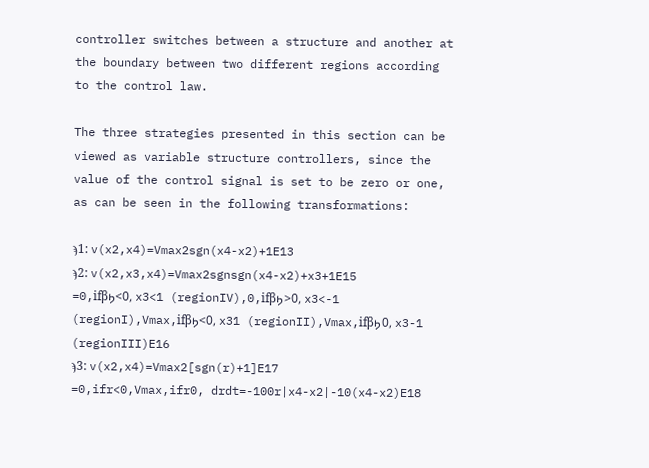controller switches between a structure and another at the boundary between two different regions according to the control law.

The three strategies presented in this section can be viewed as variable structure controllers, since the value of the control signal is set to be zero or one, as can be seen in the following transformations:

ϡ1: v(x2,x4)=Vmax2sgn(x4-x2)+1E13
ϡ2: v(x2,x3,x4)=Vmax2sgnsgn(x4-x2)+x3+1E15
=0,ifβϧ<0, x3<1 (regionIV),0,ifβϧ>0, x3<-1 (regionI),Vmax,ifβϧ<0, x31 (regionII),Vmax,ifβϧ0, x3-1 (regionIII)E16
ϡ3: v(x2,x4)=Vmax2[sgn(r)+1]E17
=0,ifr<0,Vmax,ifr0, drdt=-100r|x4-x2|-10(x4-x2)E18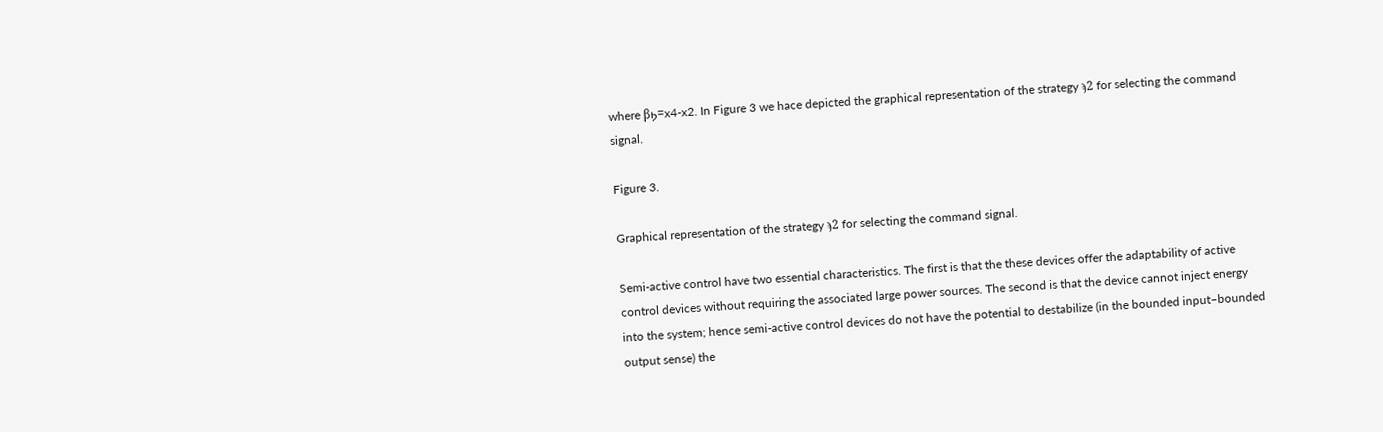where βϧ=x4-x2. In Figure 3 we hace depicted the graphical representation of the strategy ϡ2 for selecting the command signal.

Figure 3.

Graphical representation of the strategy ϡ2 for selecting the command signal.

Semi-active control have two essential characteristics. The first is that the these devices offer the adaptability of active control devices without requiring the associated large power sources. The second is that the device cannot inject energy into the system; hence semi-active control devices do not have the potential to destabilize (in the bounded input–bounded output sense) the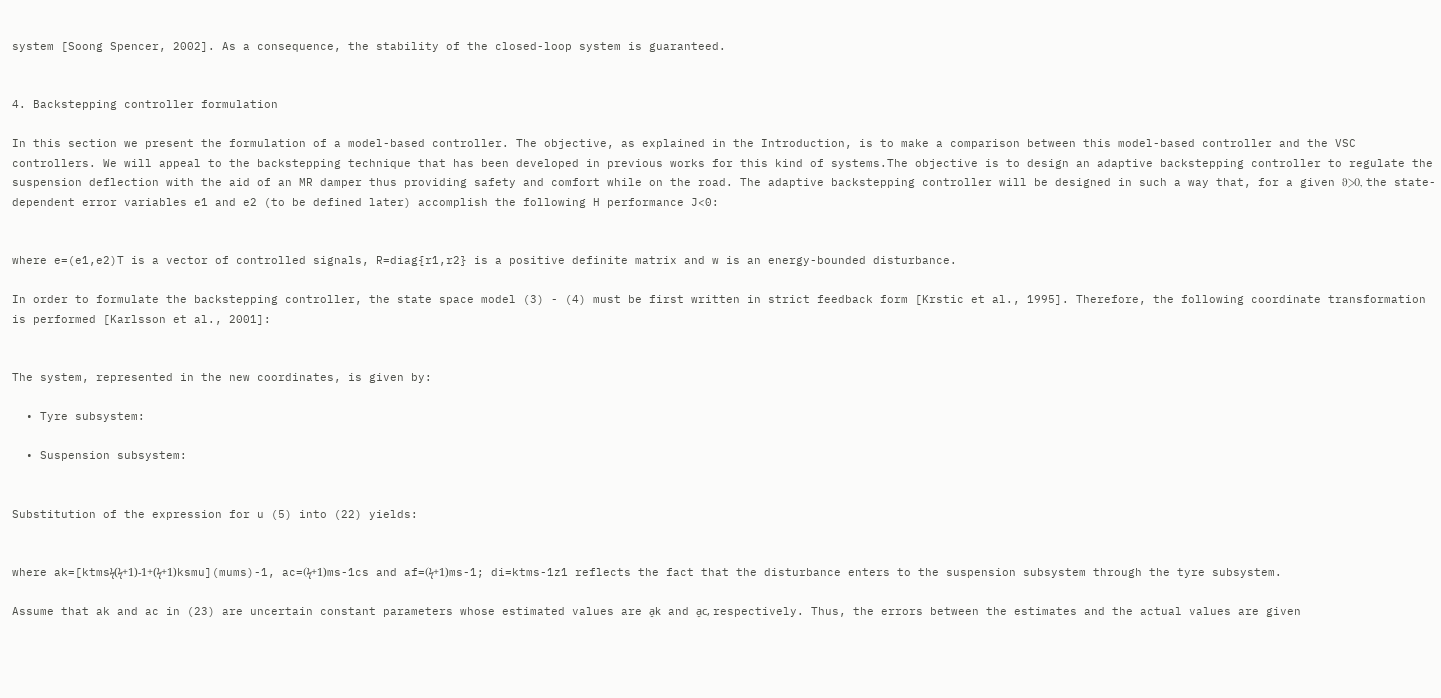system [Soong Spencer, 2002]. As a consequence, the stability of the closed-loop system is guaranteed.


4. Backstepping controller formulation

In this section we present the formulation of a model-based controller. The objective, as explained in the Introduction, is to make a comparison between this model-based controller and the VSC controllers. We will appeal to the backstepping technique that has been developed in previous works for this kind of systems.The objective is to design an adaptive backstepping controller to regulate the suspension deflection with the aid of an MR damper thus providing safety and comfort while on the road. The adaptive backstepping controller will be designed in such a way that, for a given ϑ>0, the state-dependent error variables e1 and e2 (to be defined later) accomplish the following H performance J<0:


where e=(e1,e2)T is a vector of controlled signals, R=diag{r1,r2} is a positive definite matrix and w is an energy-bounded disturbance.

In order to formulate the backstepping controller, the state space model (3) - (4) must be first written in strict feedback form [Krstic et al., 1995]. Therefore, the following coordinate transformation is performed [Karlsson et al., 2001]:


The system, represented in the new coordinates, is given by:

  • Tyre subsystem:

  • Suspension subsystem:


Substitution of the expression for u (5) into (22) yields:


where ak=[ktmsϟ(ϟ+1)-1+(ϟ+1)ksmu](mums)-1, ac=(ϟ+1)ms-1cs and af=(ϟ+1)ms-1; di=ktms-1z1 reflects the fact that the disturbance enters to the suspension subsystem through the tyre subsystem.

Assume that ak and ac in (23) are uncertain constant parameters whose estimated values are a̠k and a̠c, respectively. Thus, the errors between the estimates and the actual values are given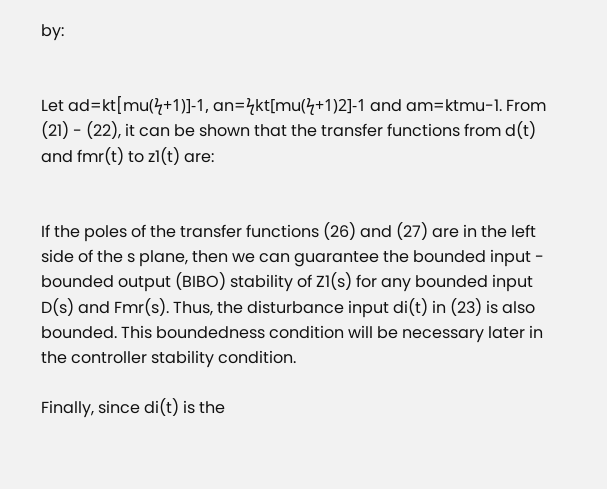by:


Let ad=kt[mu(ϟ+1)]-1, an=ϟkt[mu(ϟ+1)2]-1 and am=ktmu-1. From (21) - (22), it can be shown that the transfer functions from d(t) and fmr(t) to z1(t) are:


If the poles of the transfer functions (26) and (27) are in the left side of the s plane, then we can guarantee the bounded input - bounded output (BIBO) stability of Z1(s) for any bounded input D(s) and Fmr(s). Thus, the disturbance input di(t) in (23) is also bounded. This boundedness condition will be necessary later in the controller stability condition.

Finally, since di(t) is the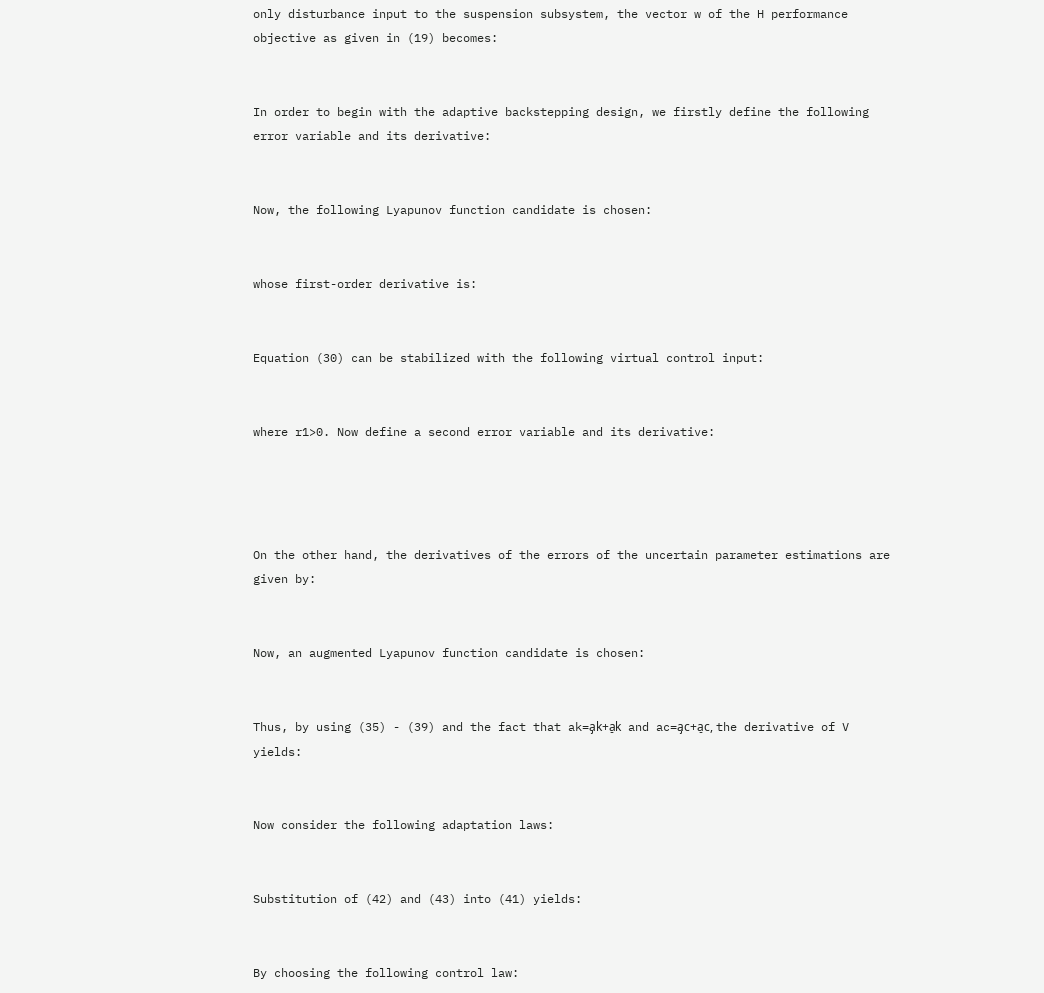only disturbance input to the suspension subsystem, the vector w of the H performance objective as given in (19) becomes:


In order to begin with the adaptive backstepping design, we firstly define the following error variable and its derivative:


Now, the following Lyapunov function candidate is chosen:


whose first-order derivative is:


Equation (30) can be stabilized with the following virtual control input:


where r1>0. Now define a second error variable and its derivative:




On the other hand, the derivatives of the errors of the uncertain parameter estimations are given by:


Now, an augmented Lyapunov function candidate is chosen:


Thus, by using (35) - (39) and the fact that ak=a̡k+a̠k and ac=a̡c+a̠c, the derivative of V yields:


Now consider the following adaptation laws:


Substitution of (42) and (43) into (41) yields:


By choosing the following control law: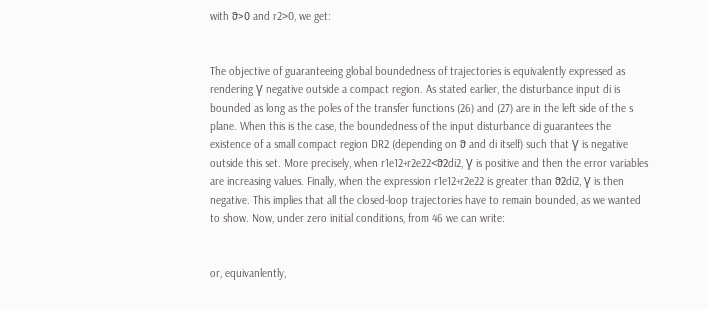with ϑ>0 and r2>0, we get:


The objective of guaranteeing global boundedness of trajectories is equivalently expressed as rendering V̥ negative outside a compact region. As stated earlier, the disturbance input di is bounded as long as the poles of the transfer functions (26) and (27) are in the left side of the s plane. When this is the case, the boundedness of the input disturbance di guarantees the existence of a small compact region DR2 (depending on ϑ and di itself) such that V̥ is negative outside this set. More precisely, when r1e12+r2e22<ϑ2di2, V̥ is positive and then the error variables are increasing values. Finally, when the expression r1e12+r2e22 is greater than ϑ2di2, V̥ is then negative. This implies that all the closed-loop trajectories have to remain bounded, as we wanted to show. Now, under zero initial conditions, from 46 we can write:


or, equivanlently,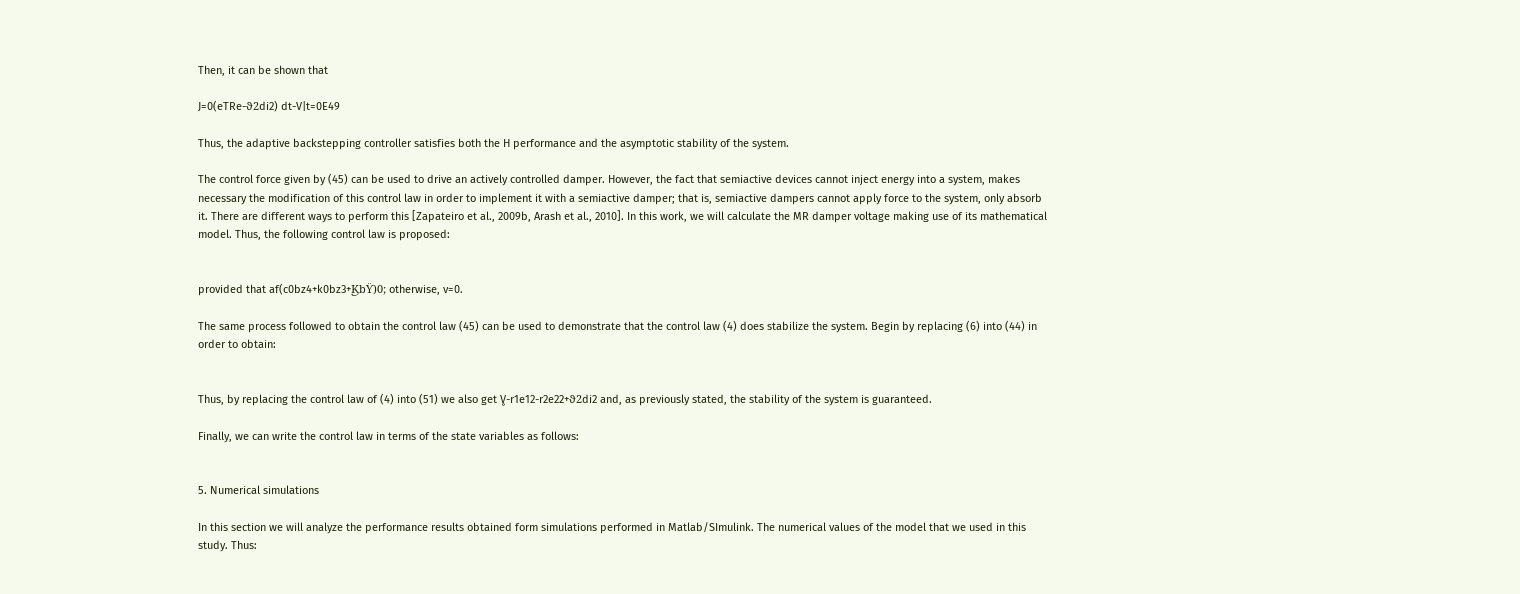Then, it can be shown that

J=0(eTRe-ϑ2di2) dt-V|t=0E49

Thus, the adaptive backstepping controller satisfies both the H performance and the asymptotic stability of the system.

The control force given by (45) can be used to drive an actively controlled damper. However, the fact that semiactive devices cannot inject energy into a system, makes necessary the modification of this control law in order to implement it with a semiactive damper; that is, semiactive dampers cannot apply force to the system, only absorb it. There are different ways to perform this [Zapateiro et al., 2009b, Arash et al., 2010]. In this work, we will calculate the MR damper voltage making use of its mathematical model. Thus, the following control law is proposed:


provided that af(c0bz4+k0bz3+Ϗbϔ)0; otherwise, v=0.

The same process followed to obtain the control law (45) can be used to demonstrate that the control law (4) does stabilize the system. Begin by replacing (6) into (44) in order to obtain:


Thus, by replacing the control law of (4) into (51) we also get V̥-r1e12-r2e22+ϑ2di2 and, as previously stated, the stability of the system is guaranteed.

Finally, we can write the control law in terms of the state variables as follows:


5. Numerical simulations

In this section we will analyze the performance results obtained form simulations performed in Matlab/SImulink. The numerical values of the model that we used in this study. Thus: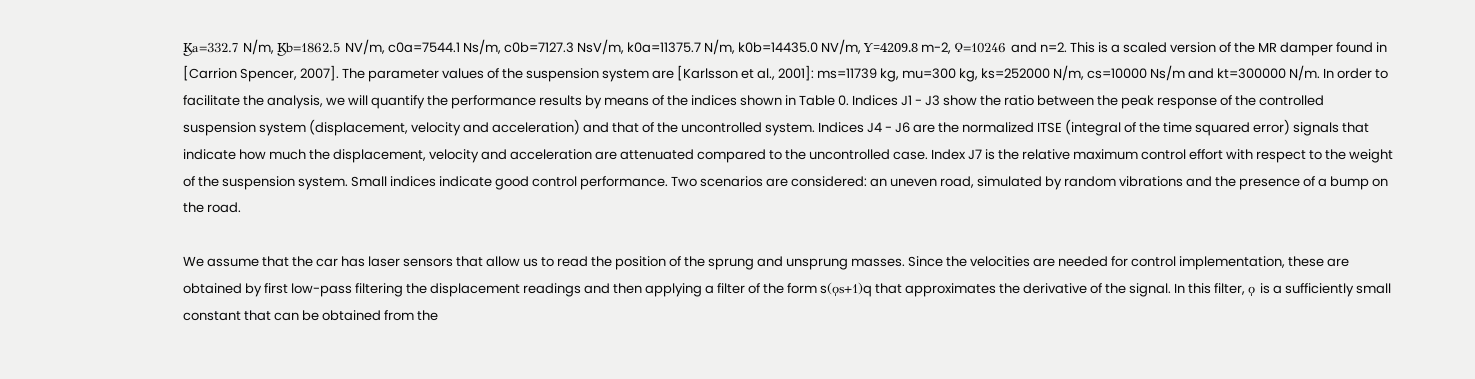Ϗa=332.7 N/m, Ϗb=1862.5 NV/m, c0a=7544.1 Ns/m, c0b=7127.3 NsV/m, k0a=11375.7 N/m, k0b=14435.0 NV/m, ϒ=4209.8 m-2, Ϙ=10246 and n=2. This is a scaled version of the MR damper found in [Carrion Spencer, 2007]. The parameter values of the suspension system are [Karlsson et al., 2001]: ms=11739 kg, mu=300 kg, ks=252000 N/m, cs=10000 Ns/m and kt=300000 N/m. In order to facilitate the analysis, we will quantify the performance results by means of the indices shown in Table 0. Indices J1 - J3 show the ratio between the peak response of the controlled suspension system (displacement, velocity and acceleration) and that of the uncontrolled system. Indices J4 - J6 are the normalized ITSE (integral of the time squared error) signals that indicate how much the displacement, velocity and acceleration are attenuated compared to the uncontrolled case. Index J7 is the relative maximum control effort with respect to the weight of the suspension system. Small indices indicate good control performance. Two scenarios are considered: an uneven road, simulated by random vibrations and the presence of a bump on the road.

We assume that the car has laser sensors that allow us to read the position of the sprung and unsprung masses. Since the velocities are needed for control implementation, these are obtained by first low-pass filtering the displacement readings and then applying a filter of the form s(ϙs+1)q that approximates the derivative of the signal. In this filter, ϙ is a sufficiently small constant that can be obtained from the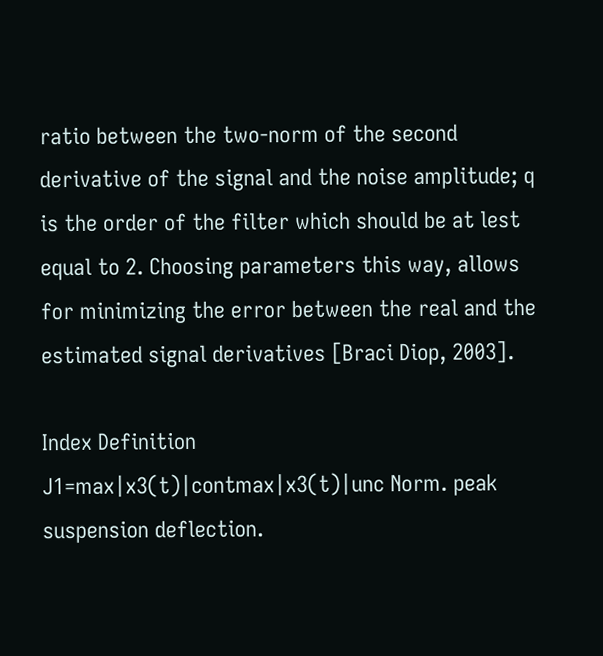ratio between the two-norm of the second derivative of the signal and the noise amplitude; q is the order of the filter which should be at lest equal to 2. Choosing parameters this way, allows for minimizing the error between the real and the estimated signal derivatives [Braci Diop, 2003].

Index Definition
J1=max|x3(t)|contmax|x3(t)|unc Norm. peak suspension deflection.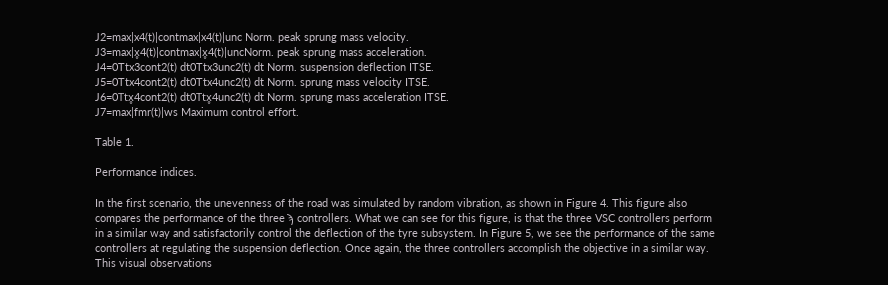J2=max|x4(t)|contmax|x4(t)|unc Norm. peak sprung mass velocity.
J3=max|x̥4(t)|contmax|x̥4(t)|uncNorm. peak sprung mass acceleration.
J4=0Ttx3cont2(t) dt0Ttx3unc2(t) dt Norm. suspension deflection ITSE.
J5=0Ttx4cont2(t) dt0Ttx4unc2(t) dt Norm. sprung mass velocity ITSE.
J6=0Ttx̥4cont2(t) dt0Ttx̥4unc2(t) dt Norm. sprung mass acceleration ITSE.
J7=max|fmr(t)|ws Maximum control effort.

Table 1.

Performance indices.

In the first scenario, the unevenness of the road was simulated by random vibration, as shown in Figure 4. This figure also compares the performance of the three ϡ controllers. What we can see for this figure, is that the three VSC controllers perform in a similar way and satisfactorily control the deflection of the tyre subsystem. In Figure 5, we see the performance of the same controllers at regulating the suspension deflection. Once again, the three controllers accomplish the objective in a similar way. This visual observations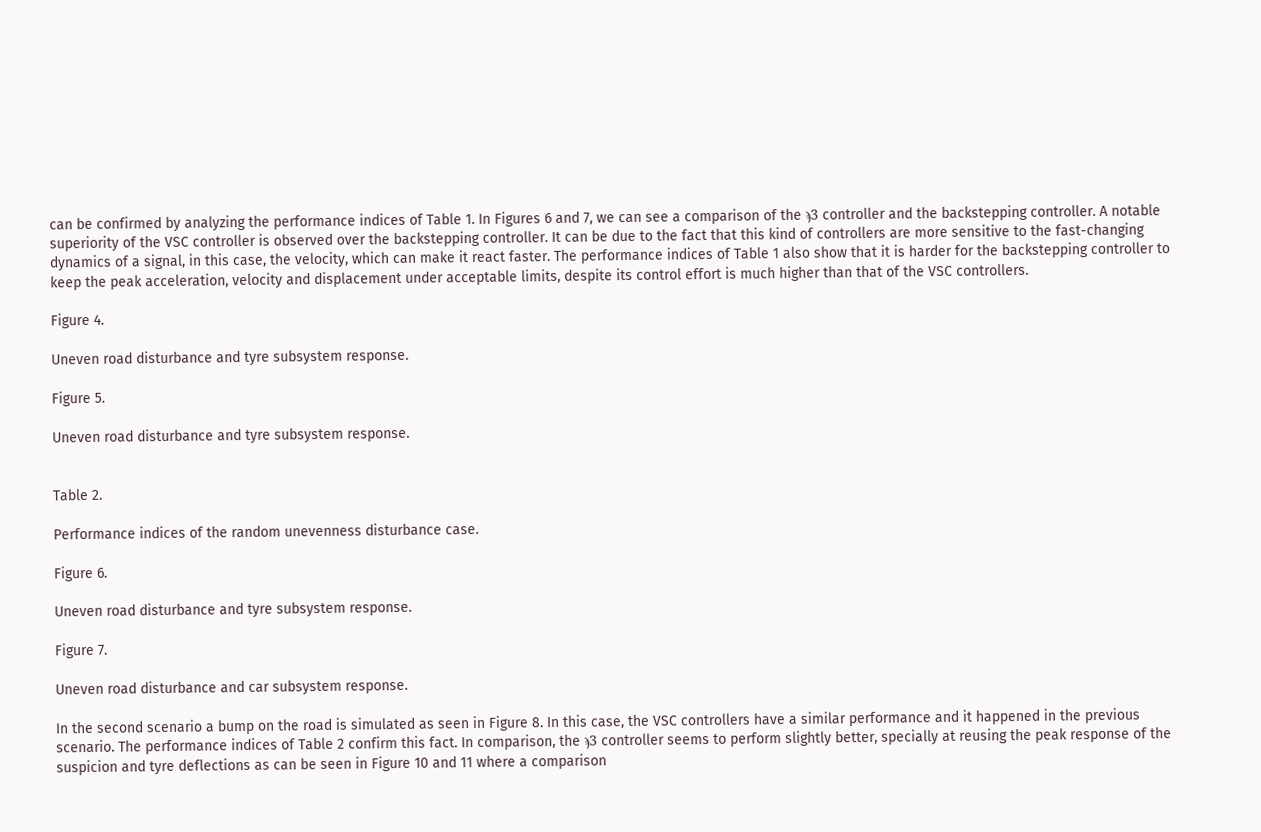can be confirmed by analyzing the performance indices of Table 1. In Figures 6 and 7, we can see a comparison of the ϡ3 controller and the backstepping controller. A notable superiority of the VSC controller is observed over the backstepping controller. It can be due to the fact that this kind of controllers are more sensitive to the fast-changing dynamics of a signal, in this case, the velocity, which can make it react faster. The performance indices of Table 1 also show that it is harder for the backstepping controller to keep the peak acceleration, velocity and displacement under acceptable limits, despite its control effort is much higher than that of the VSC controllers.

Figure 4.

Uneven road disturbance and tyre subsystem response.

Figure 5.

Uneven road disturbance and tyre subsystem response.


Table 2.

Performance indices of the random unevenness disturbance case.

Figure 6.

Uneven road disturbance and tyre subsystem response.

Figure 7.

Uneven road disturbance and car subsystem response.

In the second scenario a bump on the road is simulated as seen in Figure 8. In this case, the VSC controllers have a similar performance and it happened in the previous scenario. The performance indices of Table 2 confirm this fact. In comparison, the ϡ3 controller seems to perform slightly better, specially at reusing the peak response of the suspicion and tyre deflections as can be seen in Figure 10 and 11 where a comparison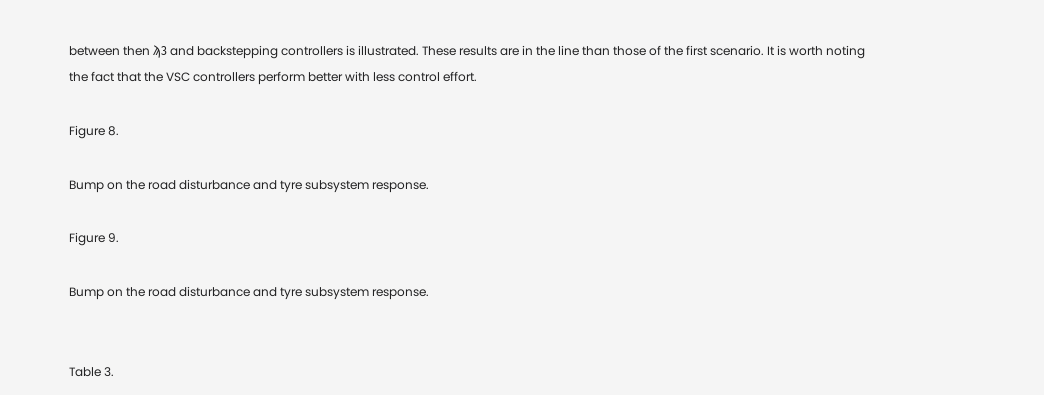between then ϡ3 and backstepping controllers is illustrated. These results are in the line than those of the first scenario. It is worth noting the fact that the VSC controllers perform better with less control effort.

Figure 8.

Bump on the road disturbance and tyre subsystem response.

Figure 9.

Bump on the road disturbance and tyre subsystem response.


Table 3.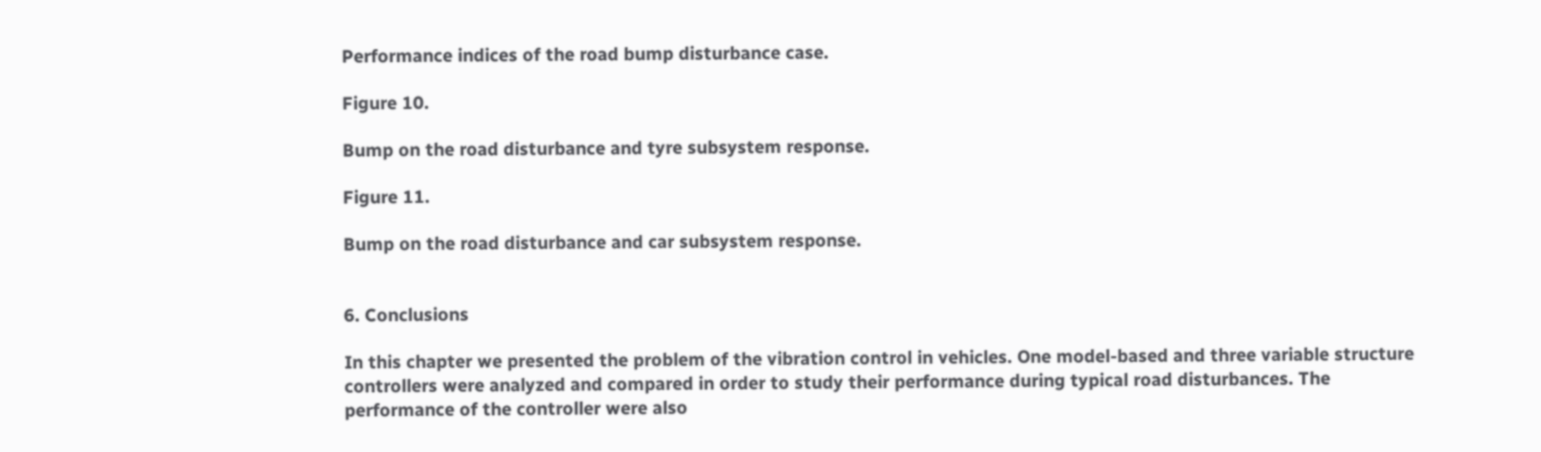Performance indices of the road bump disturbance case.

Figure 10.

Bump on the road disturbance and tyre subsystem response.

Figure 11.

Bump on the road disturbance and car subsystem response.


6. Conclusions

In this chapter we presented the problem of the vibration control in vehicles. One model-based and three variable structure controllers were analyzed and compared in order to study their performance during typical road disturbances. The performance of the controller were also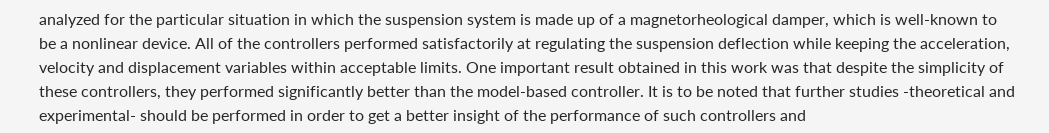analyzed for the particular situation in which the suspension system is made up of a magnetorheological damper, which is well-known to be a nonlinear device. All of the controllers performed satisfactorily at regulating the suspension deflection while keeping the acceleration, velocity and displacement variables within acceptable limits. One important result obtained in this work was that despite the simplicity of these controllers, they performed significantly better than the model-based controller. It is to be noted that further studies -theoretical and experimental- should be performed in order to get a better insight of the performance of such controllers and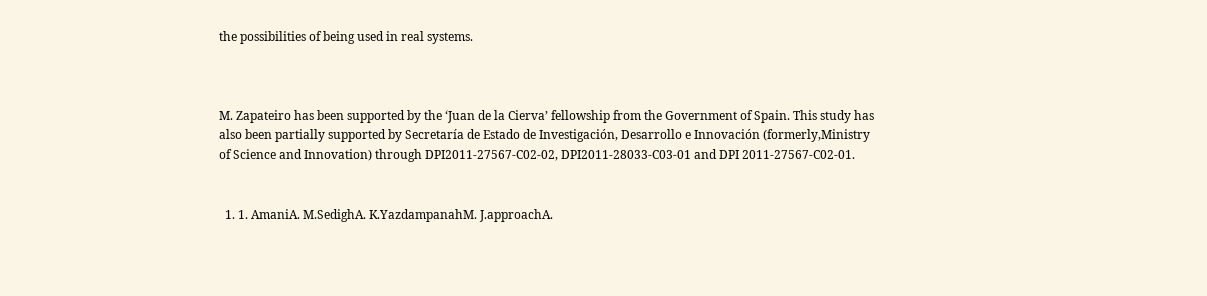the possibilities of being used in real systems.



M. Zapateiro has been supported by the ‘Juan de la Cierva’ fellowship from the Government of Spain. This study has also been partially supported by Secretaría de Estado de Investigación, Desarrollo e Innovación (formerly,Ministry of Science and Innovation) through DPI2011-27567-C02-02, DPI2011-28033-C03-01 and DPI 2011-27567-C02-01.


  1. 1. AmaniA. M.SedighA. K.YazdampanahM. J.approachA.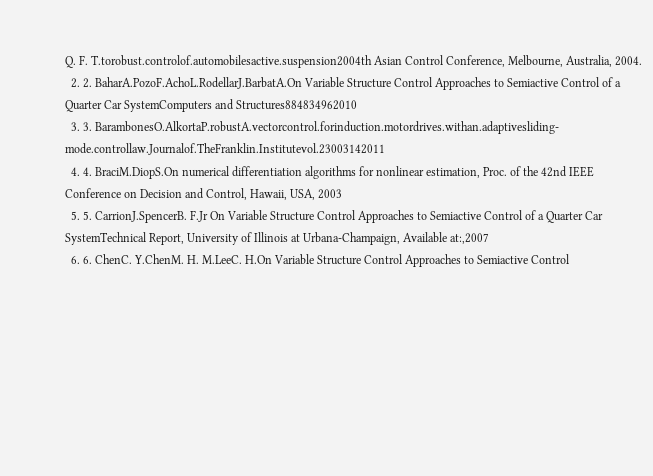Q. F. T.torobust.controlof.automobilesactive.suspension2004th Asian Control Conference, Melbourne, Australia, 2004.
  2. 2. BaharA.PozoF.AchoL.RodellarJ.BarbatA.On Variable Structure Control Approaches to Semiactive Control of a Quarter Car SystemComputers and Structures884834962010
  3. 3. BarambonesO.AlkortaP.robustA.vectorcontrol.forinduction.motordrives.withan.adaptivesliding-mode.controllaw.Journalof.TheFranklin.Institutevol.23003142011
  4. 4. BraciM.DiopS.On numerical differentiation algorithms for nonlinear estimation, Proc. of the 42nd IEEE Conference on Decision and Control, Hawaii, USA, 2003
  5. 5. CarrionJ.SpencerB. F.Jr On Variable Structure Control Approaches to Semiactive Control of a Quarter Car SystemTechnical Report, University of Illinois at Urbana-Champaign, Available at:,2007
  6. 6. ChenC. Y.ChenM. H. M.LeeC. H.On Variable Structure Control Approaches to Semiactive Control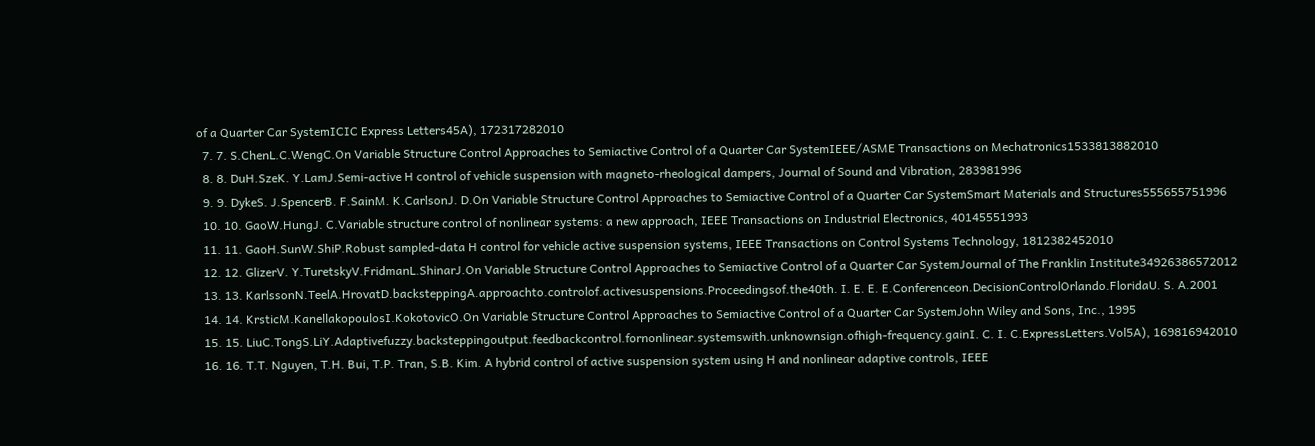of a Quarter Car SystemICIC Express Letters45A), 172317282010
  7. 7. S.ChenL.C.WengC.On Variable Structure Control Approaches to Semiactive Control of a Quarter Car SystemIEEE/ASME Transactions on Mechatronics1533813882010
  8. 8. DuH.SzeK. Y.LamJ.Semi-active H control of vehicle suspension with magneto-rheological dampers, Journal of Sound and Vibration, 283981996
  9. 9. DykeS. J.SpencerB. F.SainM. K.CarlsonJ. D.On Variable Structure Control Approaches to Semiactive Control of a Quarter Car SystemSmart Materials and Structures555655751996
  10. 10. GaoW.HungJ. C.Variable structure control of nonlinear systems: a new approach, IEEE Transactions on Industrial Electronics, 40145551993
  11. 11. GaoH.SunW.ShiP.Robust sampled-data H control for vehicle active suspension systems, IEEE Transactions on Control Systems Technology, 1812382452010
  12. 12. GlizerV. Y.TuretskyV.FridmanL.ShinarJ.On Variable Structure Control Approaches to Semiactive Control of a Quarter Car SystemJournal of The Franklin Institute34926386572012
  13. 13. KarlssonN.TeelA.HrovatD.backsteppingA.approachto.controlof.activesuspensions.Proceedingsof.the40th. I. E. E. E.Conferenceon.DecisionControlOrlando.FloridaU. S. A.2001
  14. 14. KrsticM.KanellakopoulosI.KokotovicO.On Variable Structure Control Approaches to Semiactive Control of a Quarter Car SystemJohn Wiley and Sons, Inc., 1995
  15. 15. LiuC.TongS.LiY.Adaptivefuzzy.backsteppingoutput.feedbackcontrol.fornonlinear.systemswith.unknownsign.ofhigh-frequency.gainI. C. I. C.ExpressLetters.Vol5A), 169816942010
  16. 16. T.T. Nguyen, T.H. Bui, T.P. Tran, S.B. Kim. A hybrid control of active suspension system using H and nonlinear adaptive controls, IEEE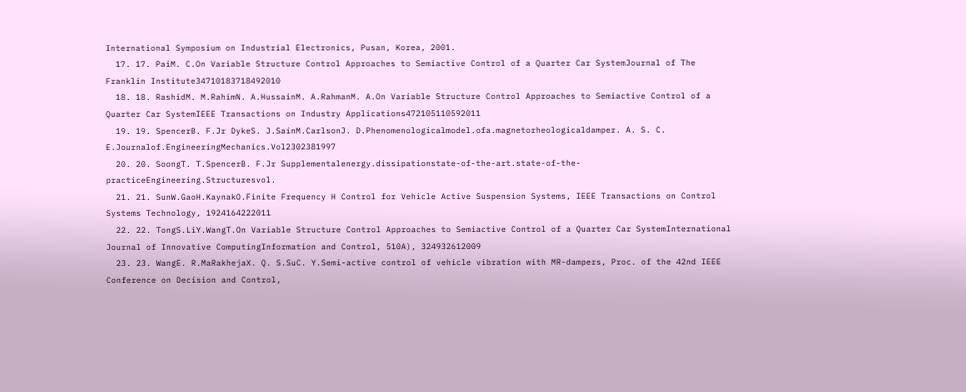International Symposium on Industrial Electronics, Pusan, Korea, 2001.
  17. 17. PaiM. C.On Variable Structure Control Approaches to Semiactive Control of a Quarter Car SystemJournal of The Franklin Institute34710183718492010
  18. 18. RashidM. M.RahimN. A.HussainM. A.RahmanM. A.On Variable Structure Control Approaches to Semiactive Control of a Quarter Car SystemIEEE Transactions on Industry Applications472105110592011
  19. 19. SpencerB. F.Jr DykeS. J.SainM.CarlsonJ. D.Phenomenologicalmodel.ofa.magnetorheologicaldamper. A. S. C. E.Journalof.EngineeringMechanics.Vol2302381997
  20. 20. SoongT. T.SpencerB. F.Jr Supplementalenergy.dissipationstate-of-the-art.state-of-the-practiceEngineering.Structuresvol.
  21. 21. SunW.GaoH.KaynakO.Finite Frequency H Control for Vehicle Active Suspension Systems, IEEE Transactions on Control Systems Technology, 1924164222011
  22. 22. TongS.LiY.WangT.On Variable Structure Control Approaches to Semiactive Control of a Quarter Car SystemInternational Journal of Innovative ComputingInformation and Control, 510A), 324932612009
  23. 23. WangE. R.MaRakhejaX. Q. S.SuC. Y.Semi-active control of vehicle vibration with MR-dampers, Proc. of the 42nd IEEE Conference on Decision and Control,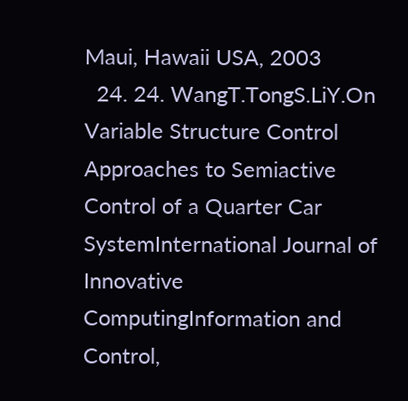Maui, Hawaii USA, 2003
  24. 24. WangT.TongS.LiY.On Variable Structure Control Approaches to Semiactive Control of a Quarter Car SystemInternational Journal of Innovative ComputingInformation and Control,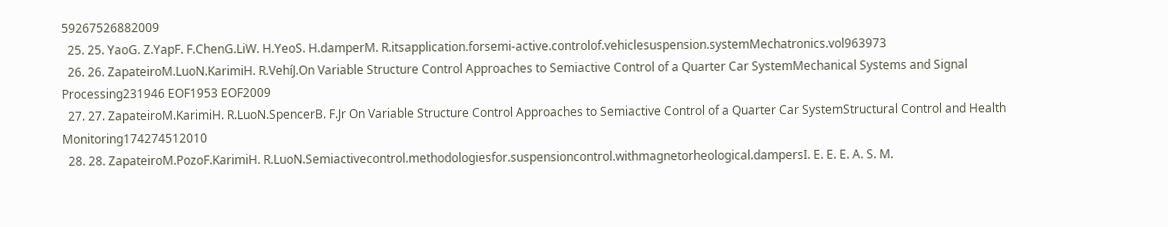59267526882009
  25. 25. YaoG. Z.YapF. F.ChenG.LiW. H.YeoS. H.damperM. R.itsapplication.forsemi-active.controlof.vehiclesuspension.systemMechatronics.vol963973
  26. 26. ZapateiroM.LuoN.KarimiH. R.VehíJ.On Variable Structure Control Approaches to Semiactive Control of a Quarter Car SystemMechanical Systems and Signal Processing231946 EOF1953 EOF2009
  27. 27. ZapateiroM.KarimiH. R.LuoN.SpencerB. F.Jr On Variable Structure Control Approaches to Semiactive Control of a Quarter Car SystemStructural Control and Health Monitoring174274512010
  28. 28. ZapateiroM.PozoF.KarimiH. R.LuoN.Semiactivecontrol.methodologiesfor.suspensioncontrol.withmagnetorheological.dampersI. E. E. E. A. S. M.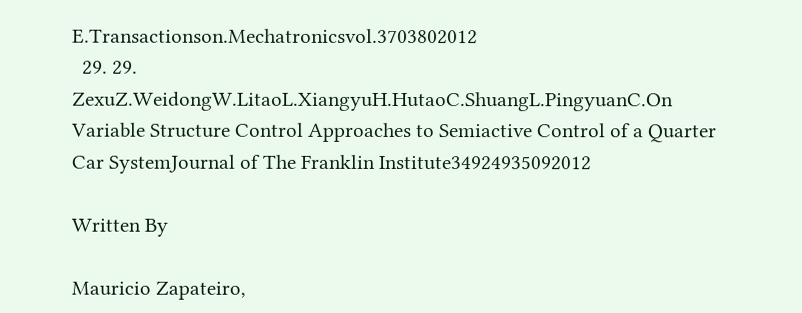E.Transactionson.Mechatronicsvol.3703802012
  29. 29. ZexuZ.WeidongW.LitaoL.XiangyuH.HutaoC.ShuangL.PingyuanC.On Variable Structure Control Approaches to Semiactive Control of a Quarter Car SystemJournal of The Franklin Institute34924935092012

Written By

Mauricio Zapateiro,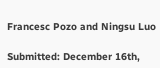Francesc Pozo and Ningsu Luo

Submitted: December 16th,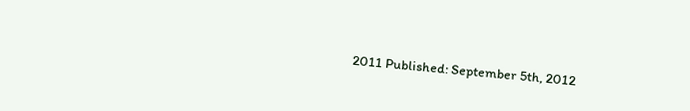2011 Published: September 5th, 2012